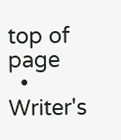top of page
  • Writer's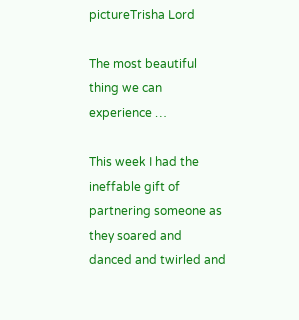pictureTrisha Lord

The most beautiful thing we can experience …

This week I had the ineffable gift of partnering someone as they soared and danced and twirled and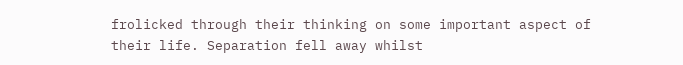frolicked through their thinking on some important aspect of their life. Separation fell away whilst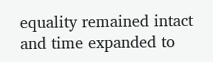equality remained intact and time expanded to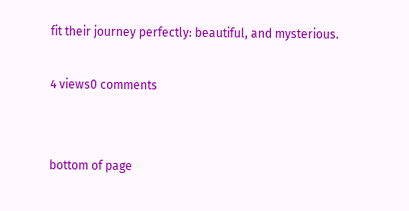fit their journey perfectly: beautiful, and mysterious.

4 views0 comments


bottom of page